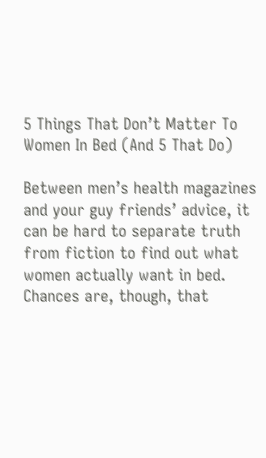5 Things That Don’t Matter To Women In Bed (And 5 That Do)

Between men’s health magazines and your guy friends’ advice, it can be hard to separate truth from fiction to find out what women actually want in bed. Chances are, though, that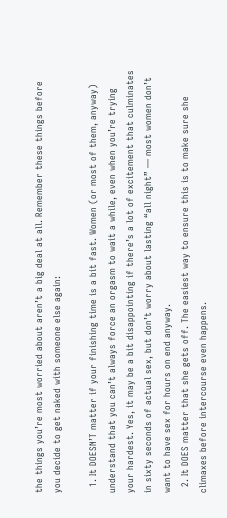the things you’re most worried about aren’t a big deal at all. Remember these things before you decide to get naked with someone else again:

  1. It DOESN’T matter if your finishing time is a bit fast. Women (or most of them, anyway) understand that you can’t always force an orgasm to wait a while, even when you’re trying your hardest. Yes, it may be a bit disappointing if there’s a lot of excitement that culminates in sixty seconds of actual sex, but don’t worry about lasting “all night” — most women don’t want to have sex for hours on end anyway.
  2. It DOES matter that she gets off. The easiest way to ensure this is to make sure she climaxes before intercourse even happens.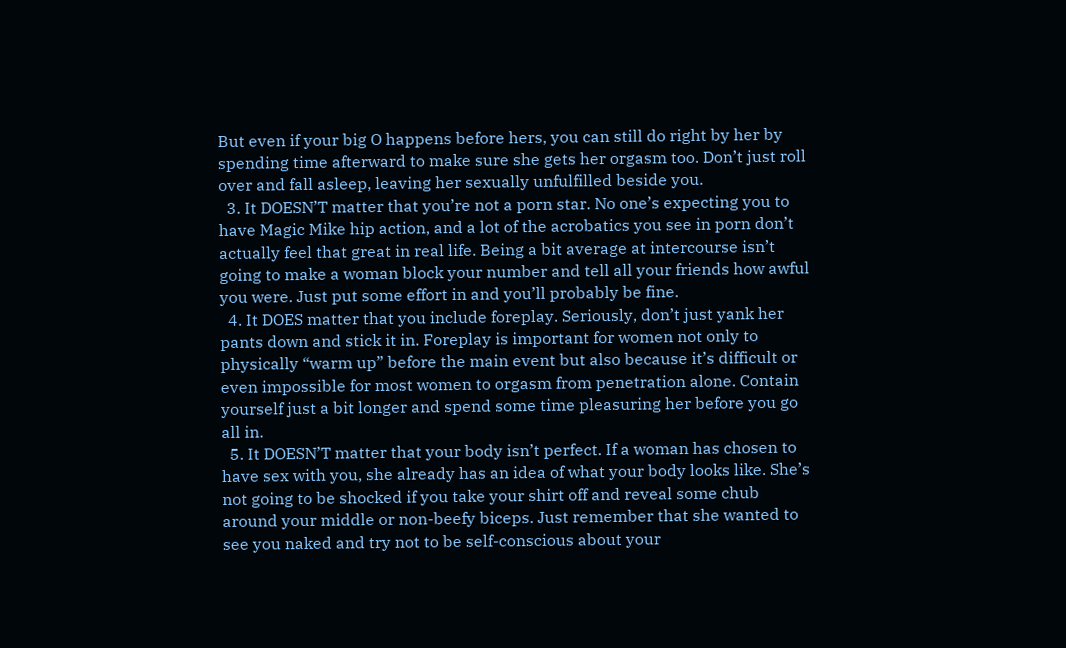But even if your big O happens before hers, you can still do right by her by spending time afterward to make sure she gets her orgasm too. Don’t just roll over and fall asleep, leaving her sexually unfulfilled beside you.
  3. It DOESN’T matter that you’re not a porn star. No one’s expecting you to have Magic Mike hip action, and a lot of the acrobatics you see in porn don’t actually feel that great in real life. Being a bit average at intercourse isn’t going to make a woman block your number and tell all your friends how awful you were. Just put some effort in and you’ll probably be fine.
  4. It DOES matter that you include foreplay. Seriously, don’t just yank her pants down and stick it in. Foreplay is important for women not only to physically “warm up” before the main event but also because it’s difficult or even impossible for most women to orgasm from penetration alone. Contain yourself just a bit longer and spend some time pleasuring her before you go all in.
  5. It DOESN’T matter that your body isn’t perfect. If a woman has chosen to have sex with you, she already has an idea of what your body looks like. She’s not going to be shocked if you take your shirt off and reveal some chub around your middle or non-beefy biceps. Just remember that she wanted to see you naked and try not to be self-conscious about your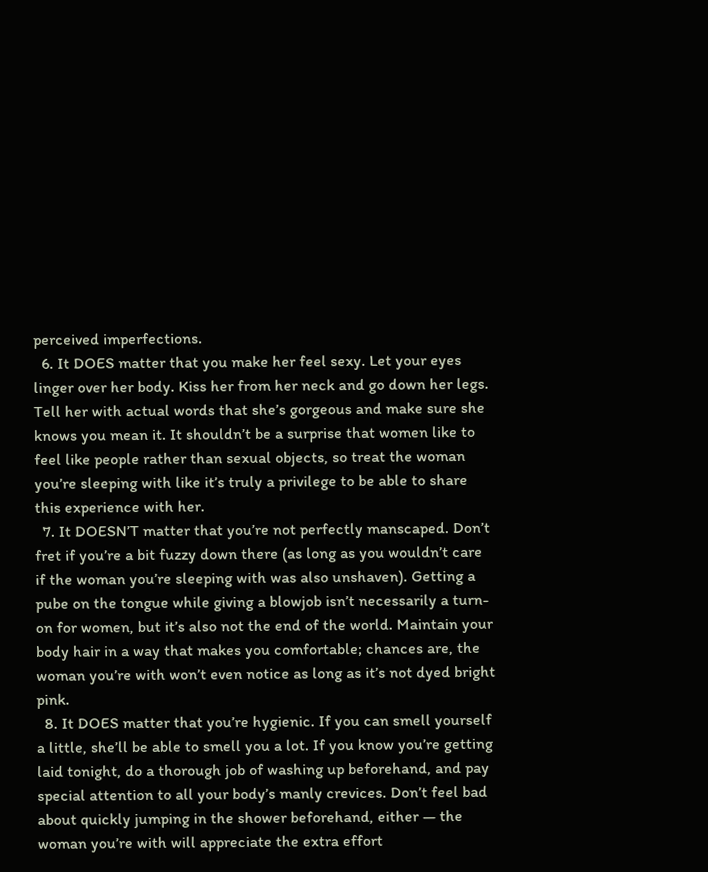perceived imperfections.
  6. It DOES matter that you make her feel sexy. Let your eyes linger over her body. Kiss her from her neck and go down her legs. Tell her with actual words that she’s gorgeous and make sure she knows you mean it. It shouldn’t be a surprise that women like to feel like people rather than sexual objects, so treat the woman you’re sleeping with like it’s truly a privilege to be able to share this experience with her.
  7. It DOESN’T matter that you’re not perfectly manscaped. Don’t fret if you’re a bit fuzzy down there (as long as you wouldn’t care if the woman you’re sleeping with was also unshaven). Getting a pube on the tongue while giving a blowjob isn’t necessarily a turn-on for women, but it’s also not the end of the world. Maintain your body hair in a way that makes you comfortable; chances are, the woman you’re with won’t even notice as long as it’s not dyed bright pink.
  8. It DOES matter that you’re hygienic. If you can smell yourself a little, she’ll be able to smell you a lot. If you know you’re getting laid tonight, do a thorough job of washing up beforehand, and pay special attention to all your body’s manly crevices. Don’t feel bad about quickly jumping in the shower beforehand, either — the woman you’re with will appreciate the extra effort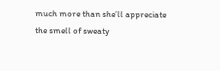much more than she’ll appreciate the smell of sweaty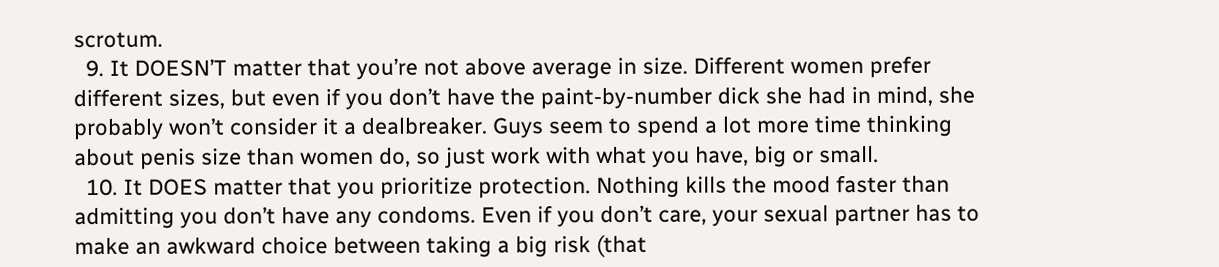scrotum.
  9. It DOESN’T matter that you’re not above average in size. Different women prefer different sizes, but even if you don’t have the paint-by-number dick she had in mind, she probably won’t consider it a dealbreaker. Guys seem to spend a lot more time thinking about penis size than women do, so just work with what you have, big or small.
  10. It DOES matter that you prioritize protection. Nothing kills the mood faster than admitting you don’t have any condoms. Even if you don’t care, your sexual partner has to make an awkward choice between taking a big risk (that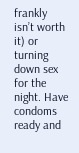frankly isn’t worth it) or turning down sex for the night. Have condoms ready and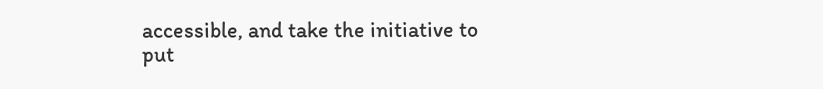accessible, and take the initiative to put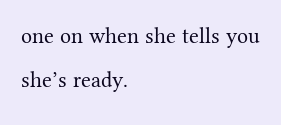one on when she tells you she’s ready.